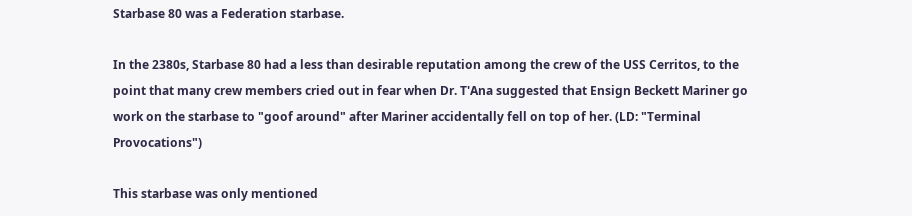Starbase 80 was a Federation starbase.

In the 2380s, Starbase 80 had a less than desirable reputation among the crew of the USS Cerritos, to the point that many crew members cried out in fear when Dr. T'Ana suggested that Ensign Beckett Mariner go work on the starbase to "goof around" after Mariner accidentally fell on top of her. (LD: "Terminal Provocations")

This starbase was only mentioned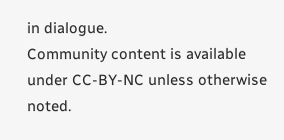in dialogue.
Community content is available under CC-BY-NC unless otherwise noted.